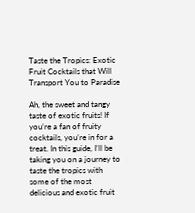Taste the Tropics: Exotic Fruit Cocktails that Will Transport You to Paradise

Ah, the sweet and tangy taste of exotic fruits! If you’re a fan of fruity cocktails, you’re in for a treat. In this guide, I’ll be taking you on a journey to taste the tropics with some of the most delicious and exotic fruit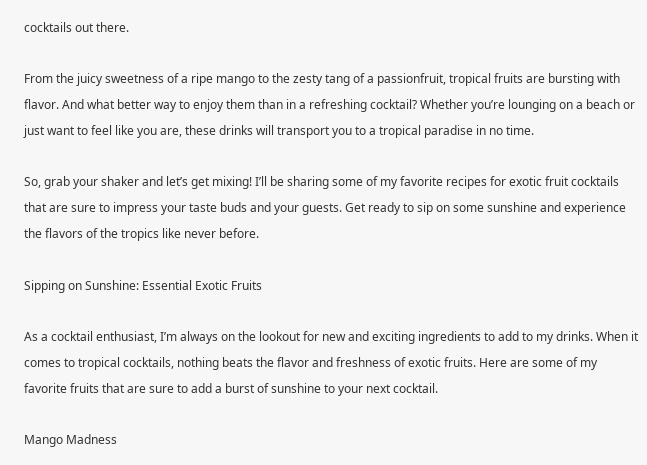cocktails out there.

From the juicy sweetness of a ripe mango to the zesty tang of a passionfruit, tropical fruits are bursting with flavor. And what better way to enjoy them than in a refreshing cocktail? Whether you’re lounging on a beach or just want to feel like you are, these drinks will transport you to a tropical paradise in no time.

So, grab your shaker and let’s get mixing! I’ll be sharing some of my favorite recipes for exotic fruit cocktails that are sure to impress your taste buds and your guests. Get ready to sip on some sunshine and experience the flavors of the tropics like never before.

Sipping on Sunshine: Essential Exotic Fruits

As a cocktail enthusiast, I’m always on the lookout for new and exciting ingredients to add to my drinks. When it comes to tropical cocktails, nothing beats the flavor and freshness of exotic fruits. Here are some of my favorite fruits that are sure to add a burst of sunshine to your next cocktail.

Mango Madness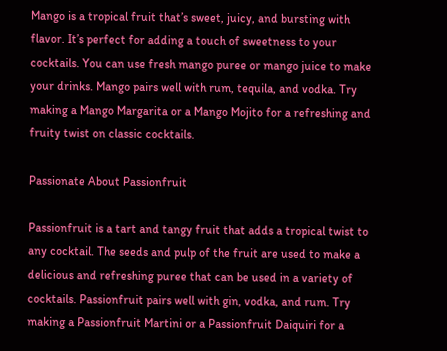Mango is a tropical fruit that’s sweet, juicy, and bursting with flavor. It’s perfect for adding a touch of sweetness to your cocktails. You can use fresh mango puree or mango juice to make your drinks. Mango pairs well with rum, tequila, and vodka. Try making a Mango Margarita or a Mango Mojito for a refreshing and fruity twist on classic cocktails.

Passionate About Passionfruit

Passionfruit is a tart and tangy fruit that adds a tropical twist to any cocktail. The seeds and pulp of the fruit are used to make a delicious and refreshing puree that can be used in a variety of cocktails. Passionfruit pairs well with gin, vodka, and rum. Try making a Passionfruit Martini or a Passionfruit Daiquiri for a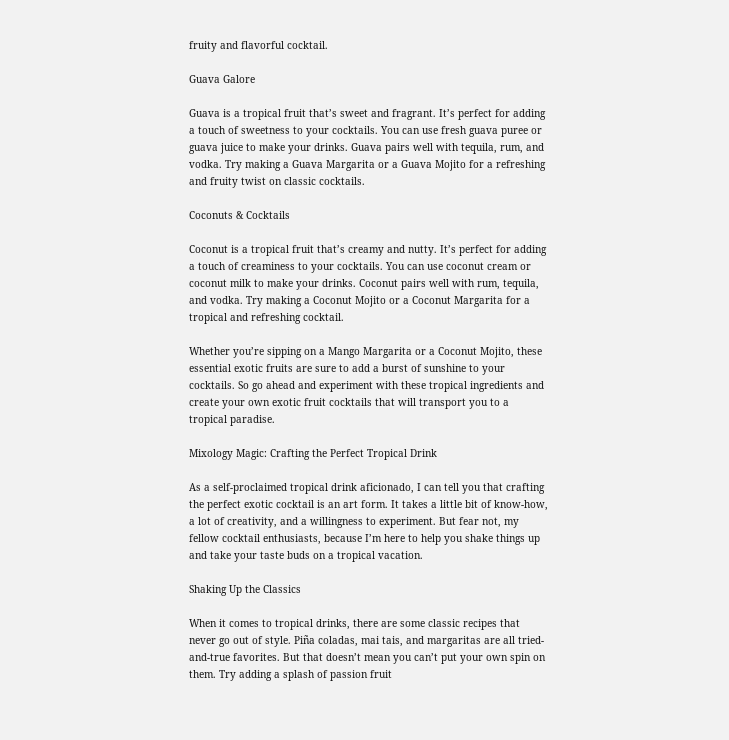fruity and flavorful cocktail.

Guava Galore

Guava is a tropical fruit that’s sweet and fragrant. It’s perfect for adding a touch of sweetness to your cocktails. You can use fresh guava puree or guava juice to make your drinks. Guava pairs well with tequila, rum, and vodka. Try making a Guava Margarita or a Guava Mojito for a refreshing and fruity twist on classic cocktails.

Coconuts & Cocktails

Coconut is a tropical fruit that’s creamy and nutty. It’s perfect for adding a touch of creaminess to your cocktails. You can use coconut cream or coconut milk to make your drinks. Coconut pairs well with rum, tequila, and vodka. Try making a Coconut Mojito or a Coconut Margarita for a tropical and refreshing cocktail.

Whether you’re sipping on a Mango Margarita or a Coconut Mojito, these essential exotic fruits are sure to add a burst of sunshine to your cocktails. So go ahead and experiment with these tropical ingredients and create your own exotic fruit cocktails that will transport you to a tropical paradise.

Mixology Magic: Crafting the Perfect Tropical Drink

As a self-proclaimed tropical drink aficionado, I can tell you that crafting the perfect exotic cocktail is an art form. It takes a little bit of know-how, a lot of creativity, and a willingness to experiment. But fear not, my fellow cocktail enthusiasts, because I’m here to help you shake things up and take your taste buds on a tropical vacation.

Shaking Up the Classics

When it comes to tropical drinks, there are some classic recipes that never go out of style. Piña coladas, mai tais, and margaritas are all tried-and-true favorites. But that doesn’t mean you can’t put your own spin on them. Try adding a splash of passion fruit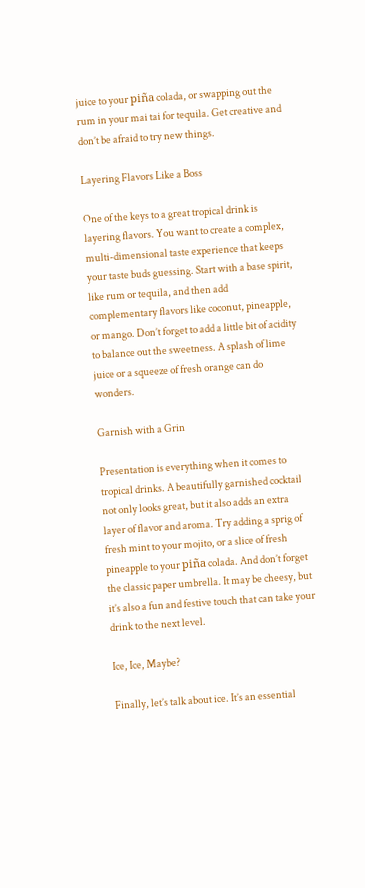juice to your piña colada, or swapping out the rum in your mai tai for tequila. Get creative and don’t be afraid to try new things.

Layering Flavors Like a Boss

One of the keys to a great tropical drink is layering flavors. You want to create a complex, multi-dimensional taste experience that keeps your taste buds guessing. Start with a base spirit, like rum or tequila, and then add complementary flavors like coconut, pineapple, or mango. Don’t forget to add a little bit of acidity to balance out the sweetness. A splash of lime juice or a squeeze of fresh orange can do wonders.

Garnish with a Grin

Presentation is everything when it comes to tropical drinks. A beautifully garnished cocktail not only looks great, but it also adds an extra layer of flavor and aroma. Try adding a sprig of fresh mint to your mojito, or a slice of fresh pineapple to your piña colada. And don’t forget the classic paper umbrella. It may be cheesy, but it’s also a fun and festive touch that can take your drink to the next level.

Ice, Ice, Maybe?

Finally, let’s talk about ice. It’s an essential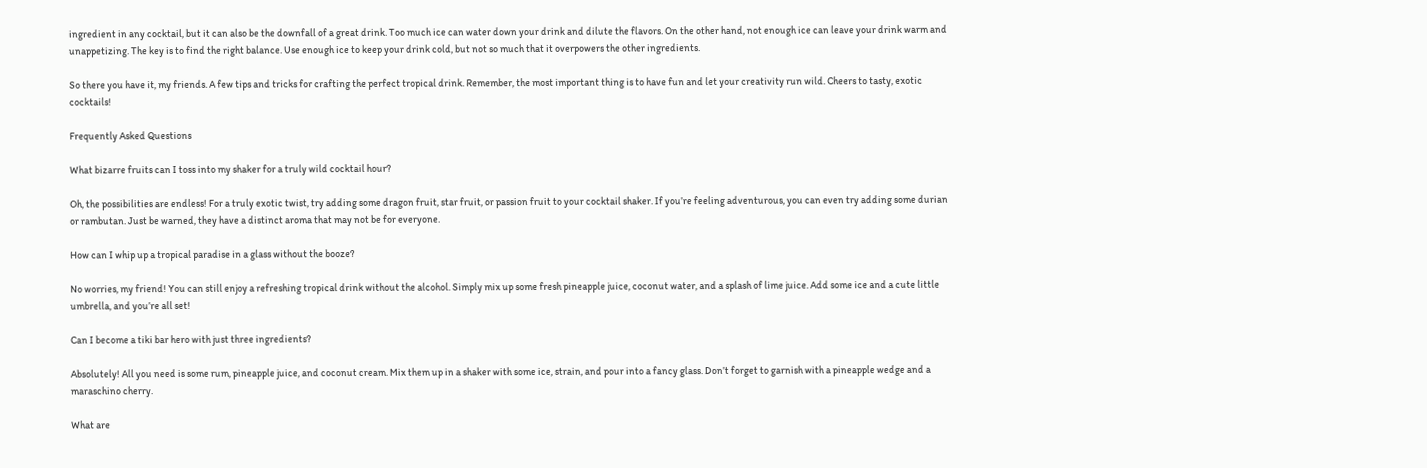ingredient in any cocktail, but it can also be the downfall of a great drink. Too much ice can water down your drink and dilute the flavors. On the other hand, not enough ice can leave your drink warm and unappetizing. The key is to find the right balance. Use enough ice to keep your drink cold, but not so much that it overpowers the other ingredients.

So there you have it, my friends. A few tips and tricks for crafting the perfect tropical drink. Remember, the most important thing is to have fun and let your creativity run wild. Cheers to tasty, exotic cocktails!

Frequently Asked Questions

What bizarre fruits can I toss into my shaker for a truly wild cocktail hour?

Oh, the possibilities are endless! For a truly exotic twist, try adding some dragon fruit, star fruit, or passion fruit to your cocktail shaker. If you’re feeling adventurous, you can even try adding some durian or rambutan. Just be warned, they have a distinct aroma that may not be for everyone.

How can I whip up a tropical paradise in a glass without the booze?

No worries, my friend! You can still enjoy a refreshing tropical drink without the alcohol. Simply mix up some fresh pineapple juice, coconut water, and a splash of lime juice. Add some ice and a cute little umbrella, and you’re all set!

Can I become a tiki bar hero with just three ingredients?

Absolutely! All you need is some rum, pineapple juice, and coconut cream. Mix them up in a shaker with some ice, strain, and pour into a fancy glass. Don’t forget to garnish with a pineapple wedge and a maraschino cherry.

What are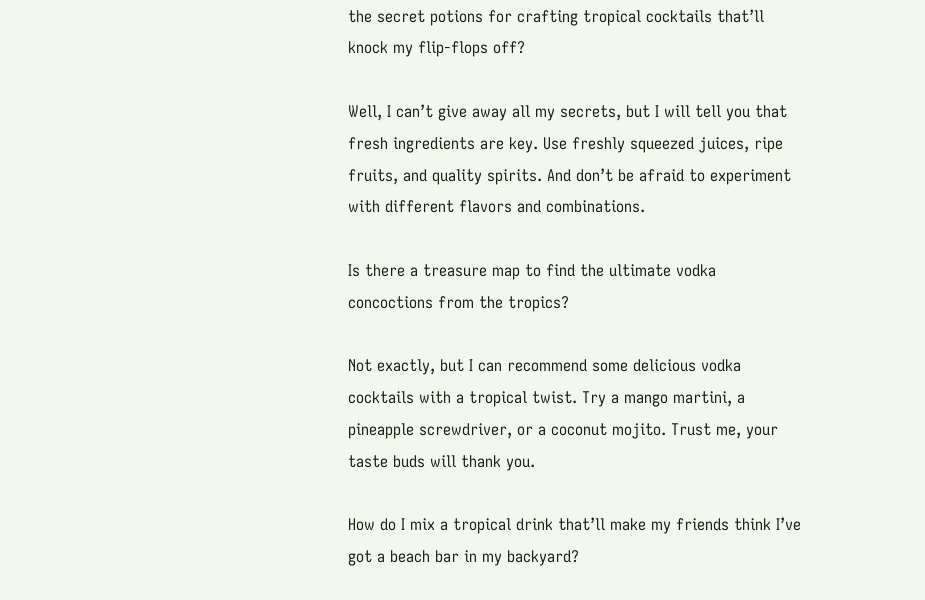the secret potions for crafting tropical cocktails that’ll knock my flip-flops off?

Well, I can’t give away all my secrets, but I will tell you that fresh ingredients are key. Use freshly squeezed juices, ripe fruits, and quality spirits. And don’t be afraid to experiment with different flavors and combinations.

Is there a treasure map to find the ultimate vodka concoctions from the tropics?

Not exactly, but I can recommend some delicious vodka cocktails with a tropical twist. Try a mango martini, a pineapple screwdriver, or a coconut mojito. Trust me, your taste buds will thank you.

How do I mix a tropical drink that’ll make my friends think I’ve got a beach bar in my backyard?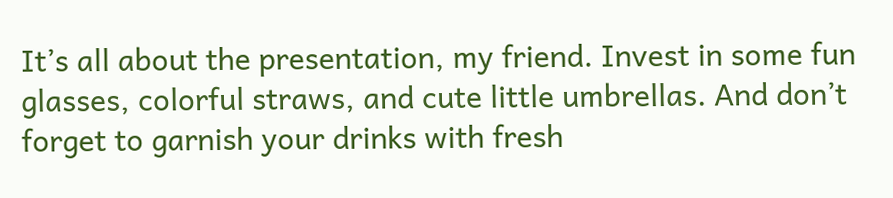It’s all about the presentation, my friend. Invest in some fun glasses, colorful straws, and cute little umbrellas. And don’t forget to garnish your drinks with fresh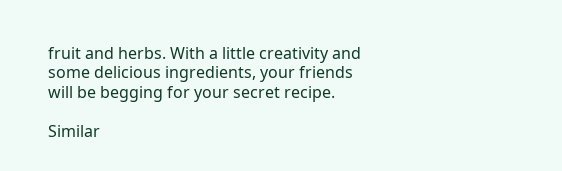fruit and herbs. With a little creativity and some delicious ingredients, your friends will be begging for your secret recipe.

Similar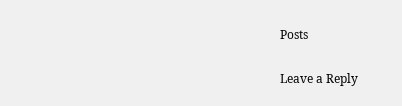Posts

Leave a Reply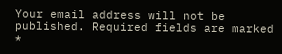Your email address will not be published. Required fields are marked *